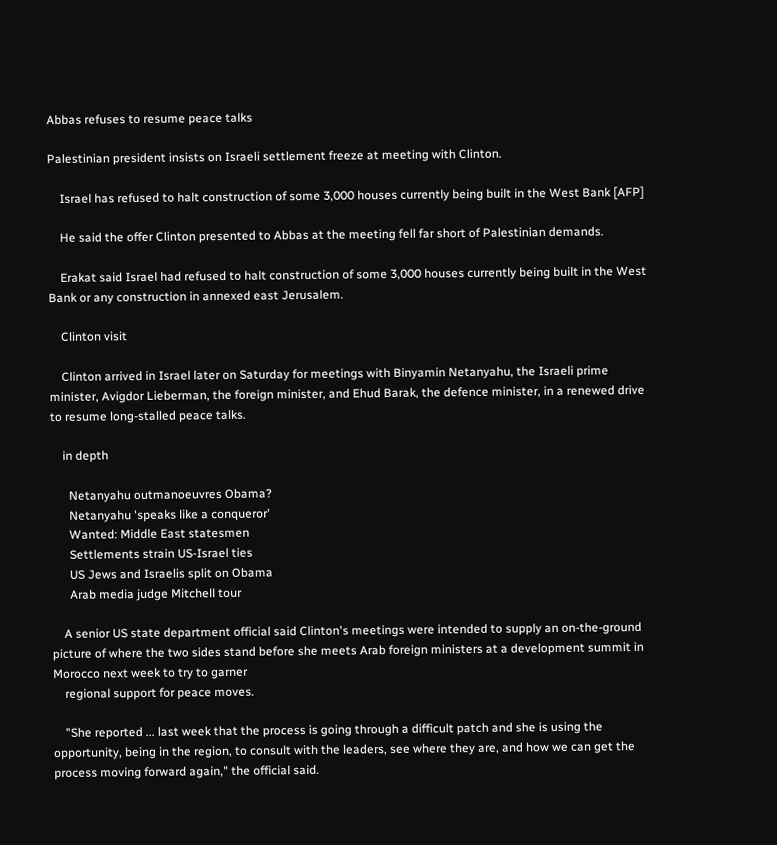Abbas refuses to resume peace talks

Palestinian president insists on Israeli settlement freeze at meeting with Clinton.

    Israel has refused to halt construction of some 3,000 houses currently being built in the West Bank [AFP]

    He said the offer Clinton presented to Abbas at the meeting fell far short of Palestinian demands.

    Erakat said Israel had refused to halt construction of some 3,000 houses currently being built in the West Bank or any construction in annexed east Jerusalem.

    Clinton visit

    Clinton arrived in Israel later on Saturday for meetings with Binyamin Netanyahu, the Israeli prime minister, Avigdor Lieberman, the foreign minister, and Ehud Barak, the defence minister, in a renewed drive to resume long-stalled peace talks.

    in depth

      Netanyahu outmanoeuvres Obama?
      Netanyahu 'speaks like a conqueror'
      Wanted: Middle East statesmen
      Settlements strain US-Israel ties
      US Jews and Israelis split on Obama
      Arab media judge Mitchell tour

    A senior US state department official said Clinton's meetings were intended to supply an on-the-ground picture of where the two sides stand before she meets Arab foreign ministers at a development summit in Morocco next week to try to garner
    regional support for peace moves.

    "She reported ... last week that the process is going through a difficult patch and she is using the opportunity, being in the region, to consult with the leaders, see where they are, and how we can get the process moving forward again," the official said.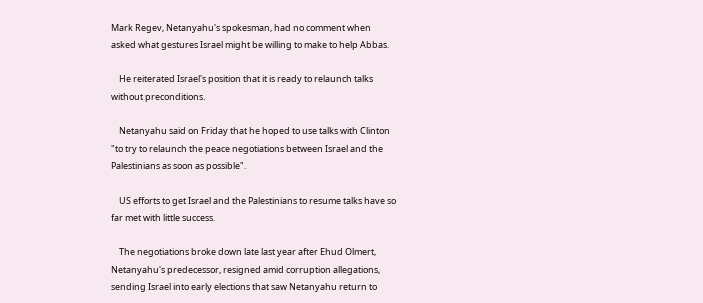Mark Regev, Netanyahu's spokesman, had no comment when asked what gestures Israel might be willing to make to help Abbas.

    He reiterated Israel's position that it is ready to relaunch talks without preconditions.

    Netanyahu said on Friday that he hoped to use talks with Clinton "to try to relaunch the peace negotiations between Israel and the Palestinians as soon as possible".

    US efforts to get Israel and the Palestinians to resume talks have so far met with little success.

    The negotiations broke down late last year after Ehud Olmert, Netanyahu's predecessor, resigned amid corruption allegations, sending Israel into early elections that saw Netanyahu return to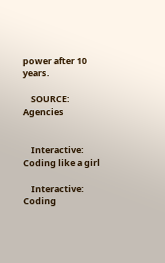power after 10 years.

    SOURCE: Agencies


    Interactive: Coding like a girl

    Interactive: Coding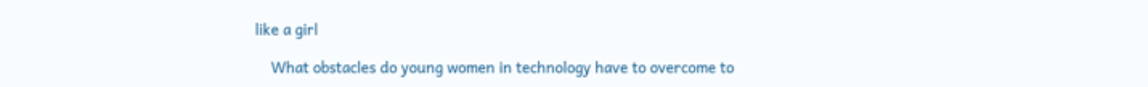like a girl

    What obstacles do young women in technology have to overcome to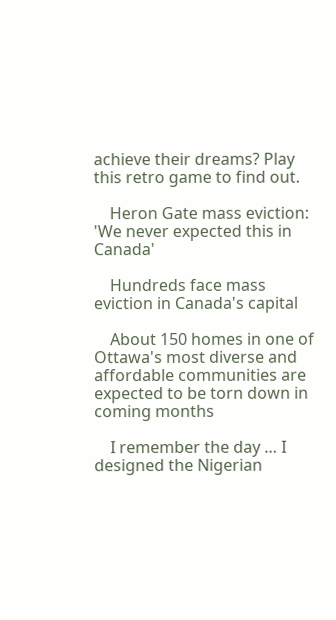achieve their dreams? Play this retro game to find out.

    Heron Gate mass eviction: 'We never expected this in Canada'

    Hundreds face mass eviction in Canada's capital

    About 150 homes in one of Ottawa's most diverse and affordable communities are expected to be torn down in coming months

    I remember the day … I designed the Nigerian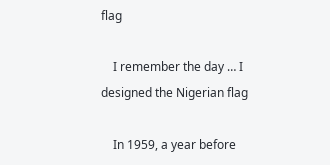flag

    I remember the day … I designed the Nigerian flag

    In 1959, a year before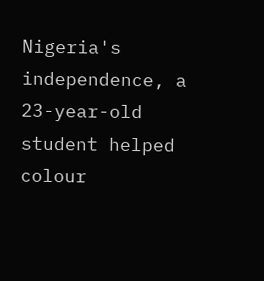Nigeria's independence, a 23-year-old student helped colour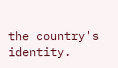the country's identity.